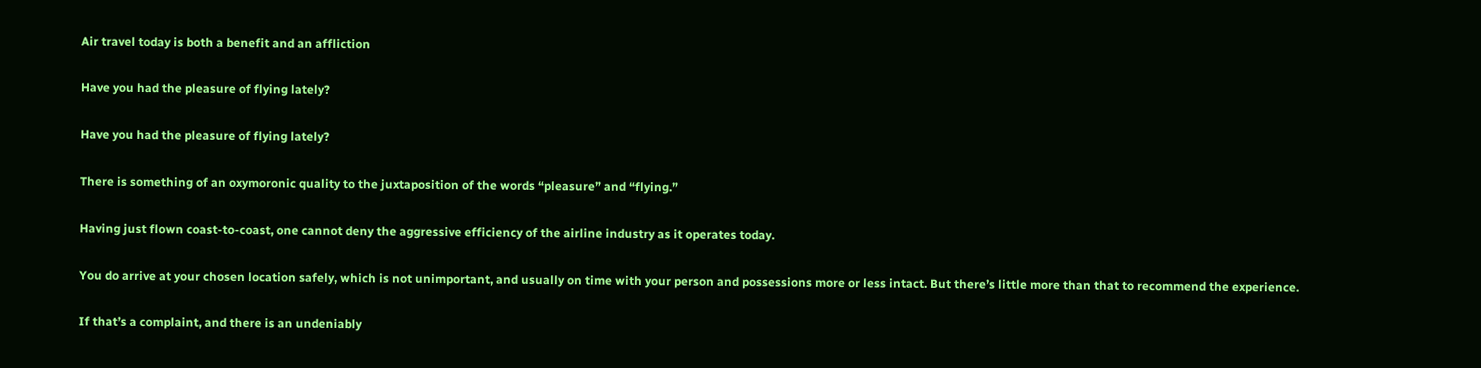Air travel today is both a benefit and an affliction

Have you had the pleasure of flying lately?

Have you had the pleasure of flying lately?

There is something of an oxymoronic quality to the juxtaposition of the words “pleasure” and “flying.”

Having just flown coast-to-coast, one cannot deny the aggressive efficiency of the airline industry as it operates today.

You do arrive at your chosen location safely, which is not unimportant, and usually on time with your person and possessions more or less intact. But there’s little more than that to recommend the experience.

If that’s a complaint, and there is an undeniably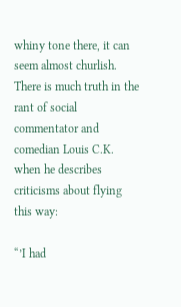whiny tone there, it can seem almost churlish. There is much truth in the rant of social commentator and comedian Louis C.K. when he describes criticisms about flying this way:

“’I had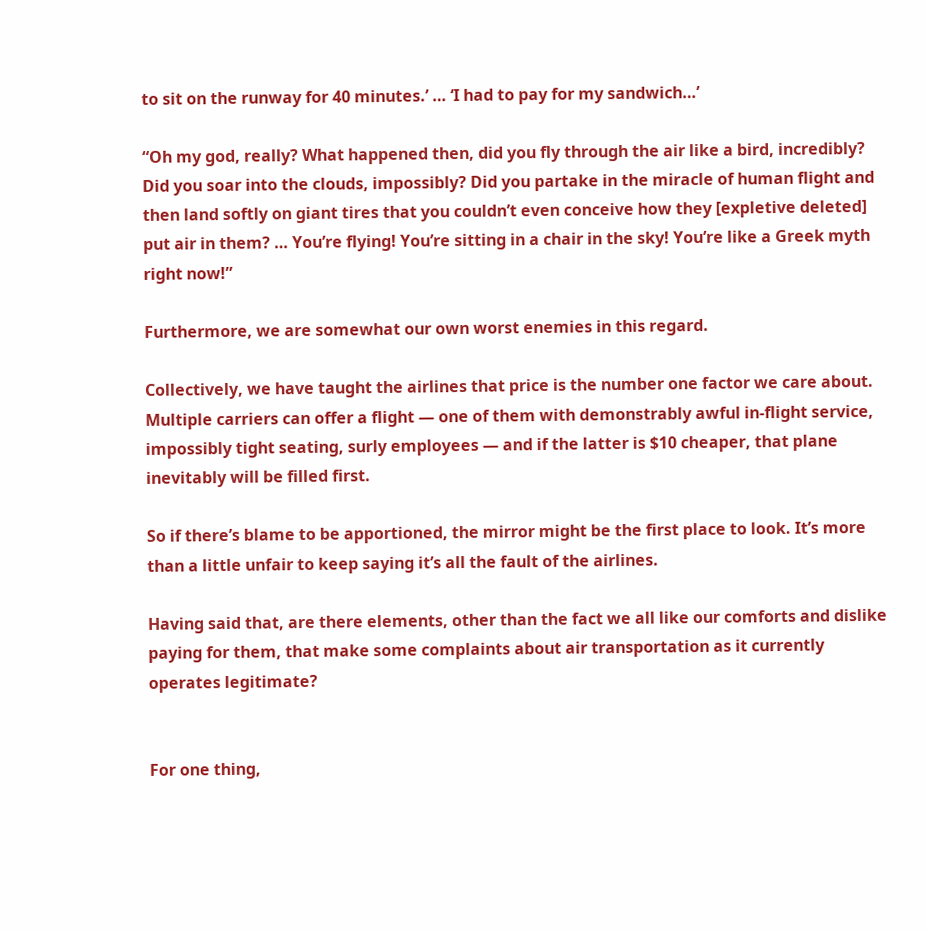to sit on the runway for 40 minutes.’ … ‘I had to pay for my sandwich…’

“Oh my god, really? What happened then, did you fly through the air like a bird, incredibly? Did you soar into the clouds, impossibly? Did you partake in the miracle of human flight and then land softly on giant tires that you couldn’t even conceive how they [expletive deleted] put air in them? … You’re flying! You’re sitting in a chair in the sky! You’re like a Greek myth right now!”

Furthermore, we are somewhat our own worst enemies in this regard.

Collectively, we have taught the airlines that price is the number one factor we care about. Multiple carriers can offer a flight — one of them with demonstrably awful in-flight service, impossibly tight seating, surly employees — and if the latter is $10 cheaper, that plane inevitably will be filled first.

So if there’s blame to be apportioned, the mirror might be the first place to look. It’s more than a little unfair to keep saying it’s all the fault of the airlines.

Having said that, are there elements, other than the fact we all like our comforts and dislike paying for them, that make some complaints about air transportation as it currently operates legitimate?


For one thing,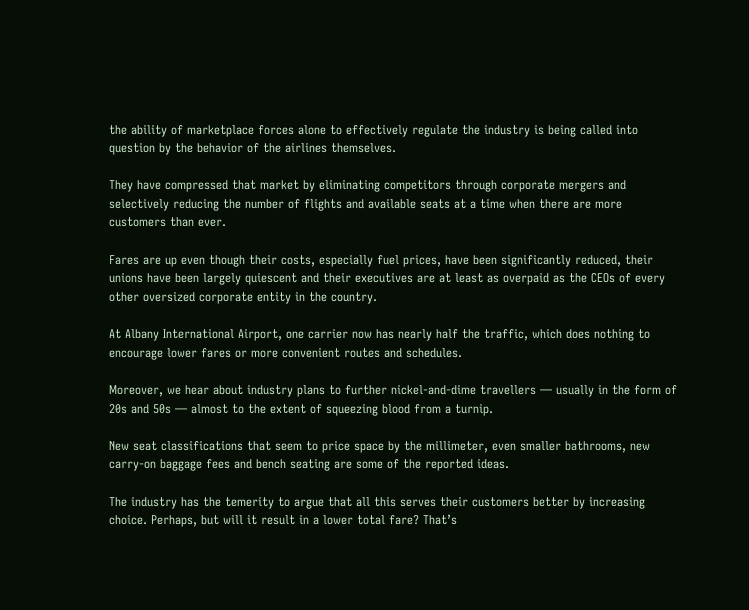the ability of marketplace forces alone to effectively regulate the industry is being called into question by the behavior of the airlines themselves.

They have compressed that market by eliminating competitors through corporate mergers and selectively reducing the number of flights and available seats at a time when there are more customers than ever.

Fares are up even though their costs, especially fuel prices, have been significantly reduced, their unions have been largely quiescent and their executives are at least as overpaid as the CEOs of every other oversized corporate entity in the country.

At Albany International Airport, one carrier now has nearly half the traffic, which does nothing to encourage lower fares or more convenient routes and schedules.

Moreover, we hear about industry plans to further nickel-and-dime travellers — usually in the form of 20s and 50s — almost to the extent of squeezing blood from a turnip.

New seat classifications that seem to price space by the millimeter, even smaller bathrooms, new carry-on baggage fees and bench seating are some of the reported ideas.

The industry has the temerity to argue that all this serves their customers better by increasing choice. Perhaps, but will it result in a lower total fare? That’s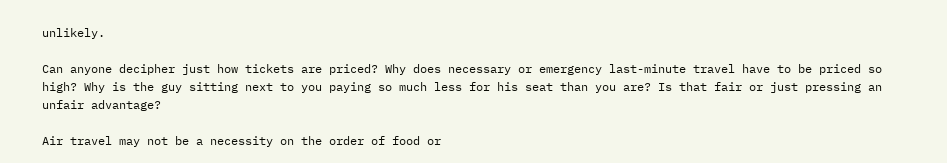unlikely.

Can anyone decipher just how tickets are priced? Why does necessary or emergency last-minute travel have to be priced so high? Why is the guy sitting next to you paying so much less for his seat than you are? Is that fair or just pressing an unfair advantage?

Air travel may not be a necessity on the order of food or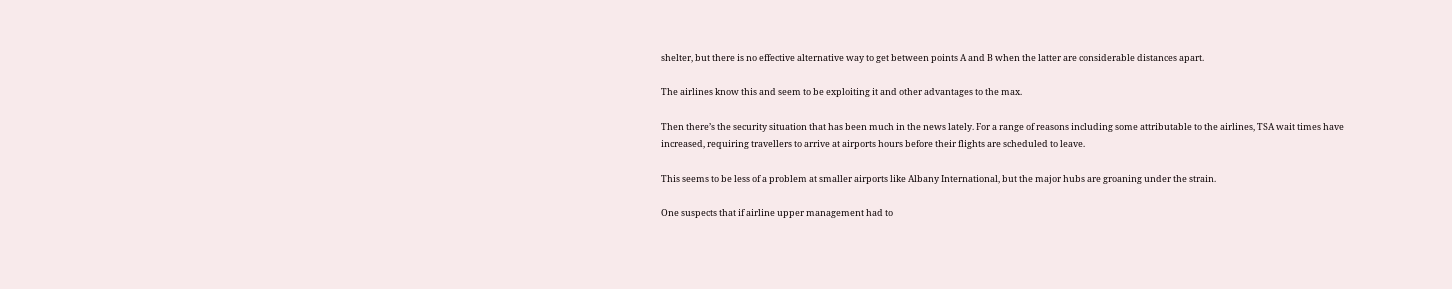shelter, but there is no effective alternative way to get between points A and B when the latter are considerable distances apart.

The airlines know this and seem to be exploiting it and other advantages to the max.

Then there’s the security situation that has been much in the news lately. For a range of reasons including some attributable to the airlines, TSA wait times have increased, requiring travellers to arrive at airports hours before their flights are scheduled to leave.

This seems to be less of a problem at smaller airports like Albany International, but the major hubs are groaning under the strain.

One suspects that if airline upper management had to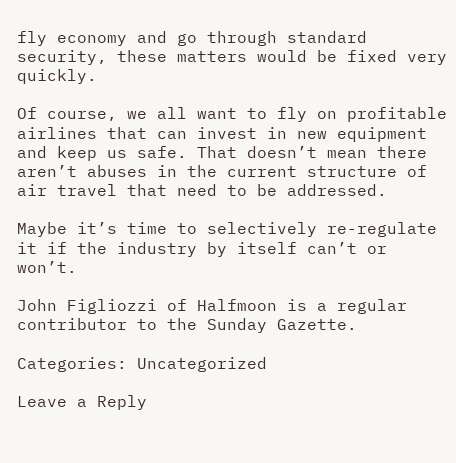fly economy and go through standard security, these matters would be fixed very quickly.

Of course, we all want to fly on profitable airlines that can invest in new equipment and keep us safe. That doesn’t mean there aren’t abuses in the current structure of air travel that need to be addressed.

Maybe it’s time to selectively re-regulate it if the industry by itself can’t or won’t.

John Figliozzi of Halfmoon is a regular contributor to the Sunday Gazette.

Categories: Uncategorized

Leave a Reply